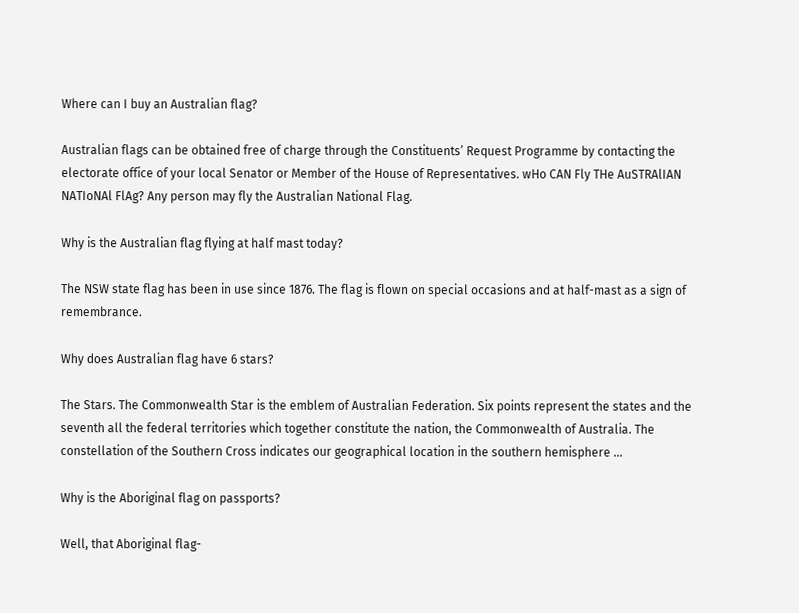Where can I buy an Australian flag?

Australian flags can be obtained free of charge through the Constituents’ Request Programme by contacting the electorate office of your local Senator or Member of the House of Representatives. wHo CAN Fly THe AuSTRAlIAN NATIoNAl FlAg? Any person may fly the Australian National Flag.

Why is the Australian flag flying at half mast today?

The NSW state flag has been in use since 1876. The flag is flown on special occasions and at half-mast as a sign of remembrance.

Why does Australian flag have 6 stars?

The Stars. The Commonwealth Star is the emblem of Australian Federation. Six points represent the states and the seventh all the federal territories which together constitute the nation, the Commonwealth of Australia. The constellation of the Southern Cross indicates our geographical location in the southern hemisphere …

Why is the Aboriginal flag on passports?

Well, that Aboriginal flag-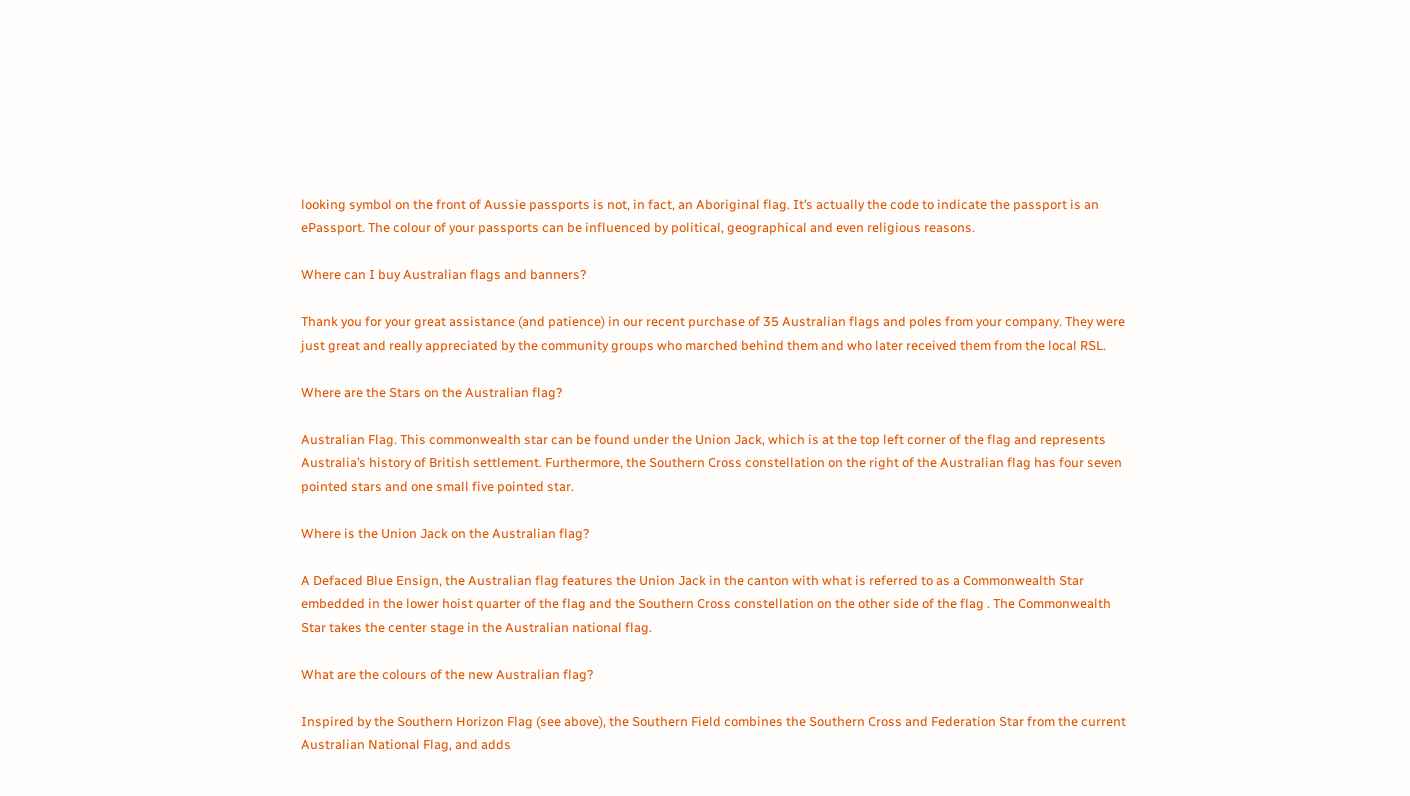looking symbol on the front of Aussie passports is not, in fact, an Aboriginal flag. It’s actually the code to indicate the passport is an ePassport. The colour of your passports can be influenced by political, geographical and even religious reasons.

Where can I buy Australian flags and banners?

Thank you for your great assistance (and patience) in our recent purchase of 35 Australian flags and poles from your company. They were just great and really appreciated by the community groups who marched behind them and who later received them from the local RSL.

Where are the Stars on the Australian flag?

Australian Flag. This commonwealth star can be found under the Union Jack, which is at the top left corner of the flag and represents Australia’s history of British settlement. Furthermore, the Southern Cross constellation on the right of the Australian flag has four seven pointed stars and one small five pointed star.

Where is the Union Jack on the Australian flag?

A Defaced Blue Ensign, the Australian flag features the Union Jack in the canton with what is referred to as a Commonwealth Star embedded in the lower hoist quarter of the flag and the Southern Cross constellation on the other side of the flag . The Commonwealth Star takes the center stage in the Australian national flag.

What are the colours of the new Australian flag?

Inspired by the Southern Horizon Flag (see above), the Southern Field combines the Southern Cross and Federation Star from the current Australian National Flag, and adds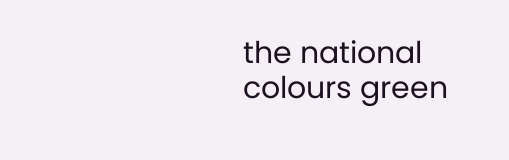the national colours green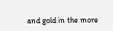and gold in the more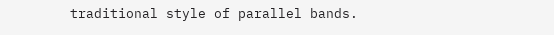traditional style of parallel bands.